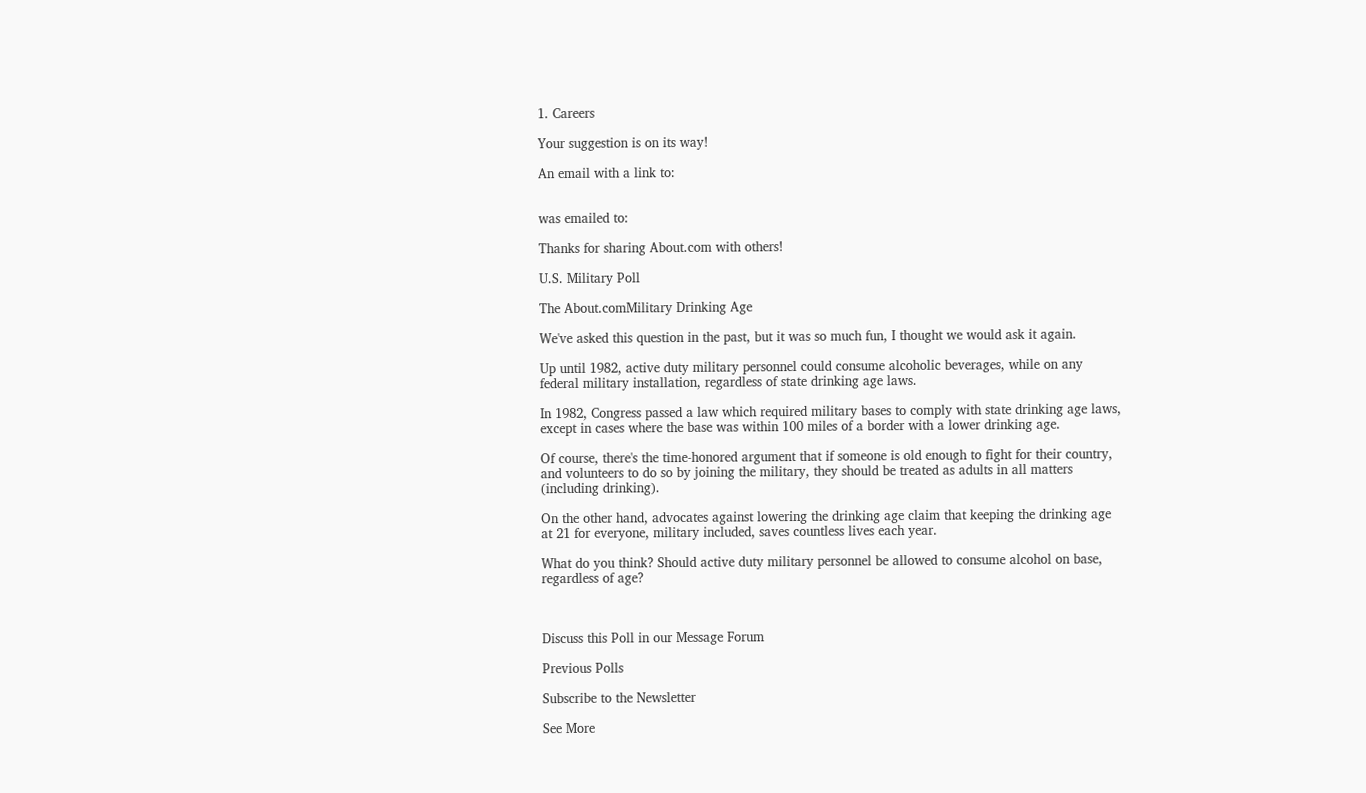1. Careers

Your suggestion is on its way!

An email with a link to:


was emailed to:

Thanks for sharing About.com with others!

U.S. Military Poll

The About.comMilitary Drinking Age

We've asked this question in the past, but it was so much fun, I thought we would ask it again.

Up until 1982, active duty military personnel could consume alcoholic beverages, while on any federal military installation, regardless of state drinking age laws.

In 1982, Congress passed a law which required military bases to comply with state drinking age laws, except in cases where the base was within 100 miles of a border with a lower drinking age.

Of course, there's the time-honored argument that if someone is old enough to fight for their country, and volunteers to do so by joining the military, they should be treated as adults in all matters (including drinking).

On the other hand, advocates against lowering the drinking age claim that keeping the drinking age at 21 for everyone, military included, saves countless lives each year.

What do you think? Should active duty military personnel be allowed to consume alcohol on base, regardless of age?



Discuss this Poll in our Message Forum

Previous Polls

Subscribe to the Newsletter

See More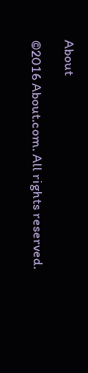About

©2016 About.com. All rights reserved.